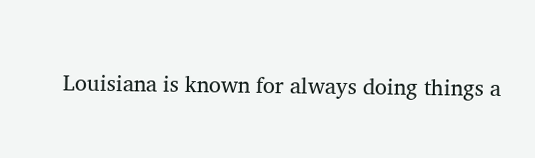Louisiana is known for always doing things a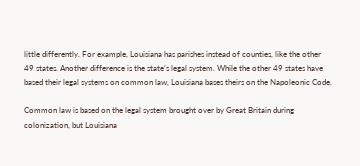little differently. For example, Louisiana has parishes instead of counties, like the other 49 states. Another difference is the state’s legal system. While the other 49 states have based their legal systems on common law, Louisiana bases theirs on the Napoleonic Code.

Common law is based on the legal system brought over by Great Britain during colonization, but Louisiana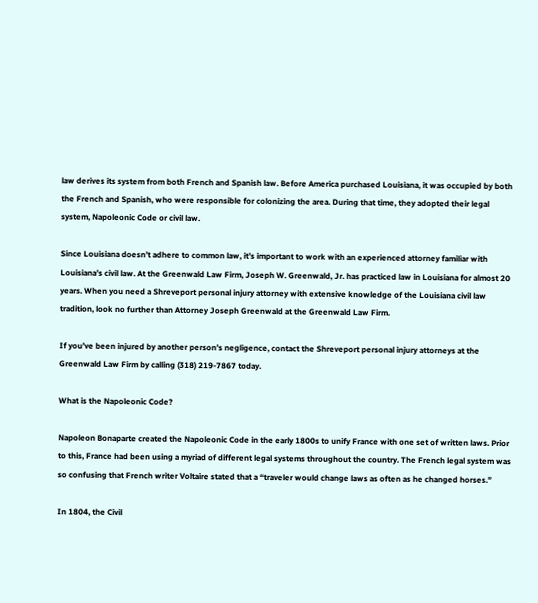law derives its system from both French and Spanish law. Before America purchased Louisiana, it was occupied by both the French and Spanish, who were responsible for colonizing the area. During that time, they adopted their legal system, Napoleonic Code or civil law.

Since Louisiana doesn’t adhere to common law, it’s important to work with an experienced attorney familiar with Louisiana’s civil law. At the Greenwald Law Firm, Joseph W. Greenwald, Jr. has practiced law in Louisiana for almost 20 years. When you need a Shreveport personal injury attorney with extensive knowledge of the Louisiana civil law tradition, look no further than Attorney Joseph Greenwald at the Greenwald Law Firm.

If you’ve been injured by another person’s negligence, contact the Shreveport personal injury attorneys at the Greenwald Law Firm by calling (318) 219-7867 today.

What is the Napoleonic Code?

Napoleon Bonaparte created the Napoleonic Code in the early 1800s to unify France with one set of written laws. Prior to this, France had been using a myriad of different legal systems throughout the country. The French legal system was so confusing that French writer Voltaire stated that a “traveler would change laws as often as he changed horses.”

In 1804, the Civil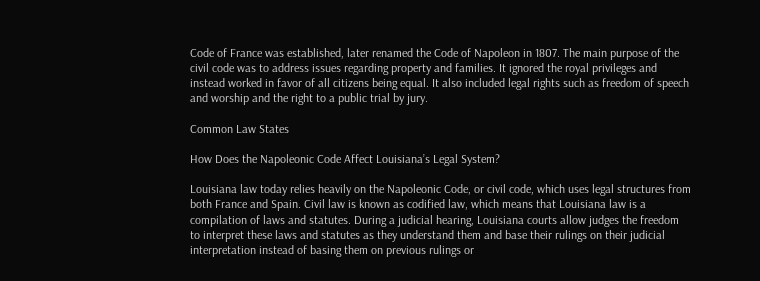Code of France was established, later renamed the Code of Napoleon in 1807. The main purpose of the civil code was to address issues regarding property and families. It ignored the royal privileges and instead worked in favor of all citizens being equal. It also included legal rights such as freedom of speech and worship and the right to a public trial by jury.

Common Law States

How Does the Napoleonic Code Affect Louisiana’s Legal System?

Louisiana law today relies heavily on the Napoleonic Code, or civil code, which uses legal structures from both France and Spain. Civil law is known as codified law, which means that Louisiana law is a compilation of laws and statutes. During a judicial hearing, Louisiana courts allow judges the freedom to interpret these laws and statutes as they understand them and base their rulings on their judicial interpretation instead of basing them on previous rulings or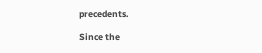precedents.

Since the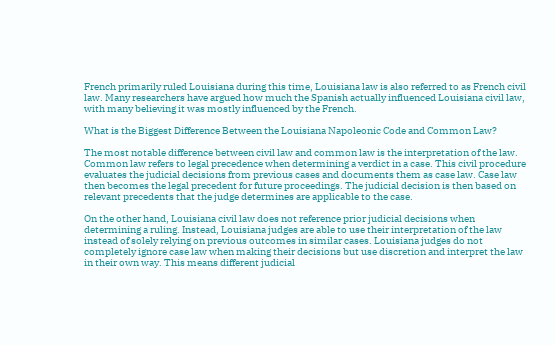French primarily ruled Louisiana during this time, Louisiana law is also referred to as French civil law. Many researchers have argued how much the Spanish actually influenced Louisiana civil law, with many believing it was mostly influenced by the French.

What is the Biggest Difference Between the Louisiana Napoleonic Code and Common Law?

The most notable difference between civil law and common law is the interpretation of the law. Common law refers to legal precedence when determining a verdict in a case. This civil procedure evaluates the judicial decisions from previous cases and documents them as case law. Case law then becomes the legal precedent for future proceedings. The judicial decision is then based on relevant precedents that the judge determines are applicable to the case.

On the other hand, Louisiana civil law does not reference prior judicial decisions when determining a ruling. Instead, Louisiana judges are able to use their interpretation of the law instead of solely relying on previous outcomes in similar cases. Louisiana judges do not completely ignore case law when making their decisions but use discretion and interpret the law in their own way. This means different judicial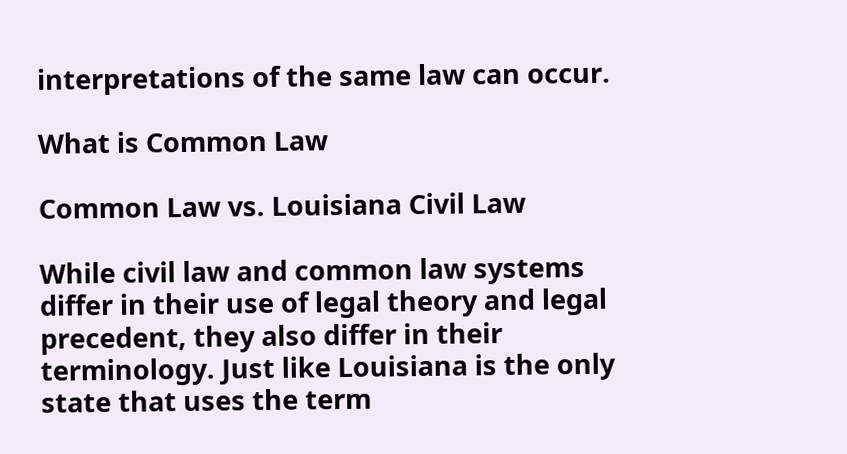interpretations of the same law can occur.

What is Common Law

Common Law vs. Louisiana Civil Law

While civil law and common law systems differ in their use of legal theory and legal precedent, they also differ in their terminology. Just like Louisiana is the only state that uses the term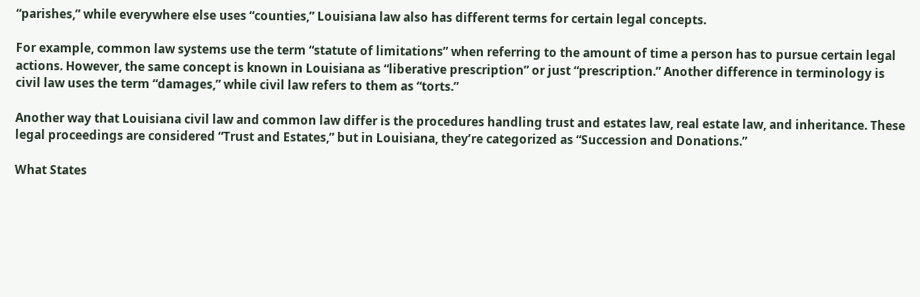“parishes,” while everywhere else uses “counties,” Louisiana law also has different terms for certain legal concepts.

For example, common law systems use the term “statute of limitations” when referring to the amount of time a person has to pursue certain legal actions. However, the same concept is known in Louisiana as “liberative prescription” or just “prescription.” Another difference in terminology is civil law uses the term “damages,” while civil law refers to them as “torts.”

Another way that Louisiana civil law and common law differ is the procedures handling trust and estates law, real estate law, and inheritance. These legal proceedings are considered “Trust and Estates,” but in Louisiana, they’re categorized as “Succession and Donations.”

What States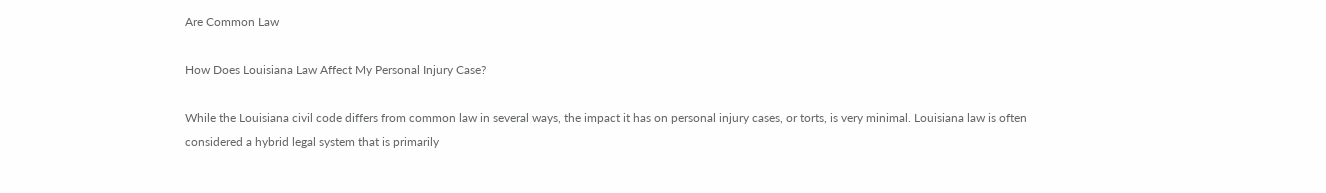Are Common Law

How Does Louisiana Law Affect My Personal Injury Case?

While the Louisiana civil code differs from common law in several ways, the impact it has on personal injury cases, or torts, is very minimal. Louisiana law is often considered a hybrid legal system that is primarily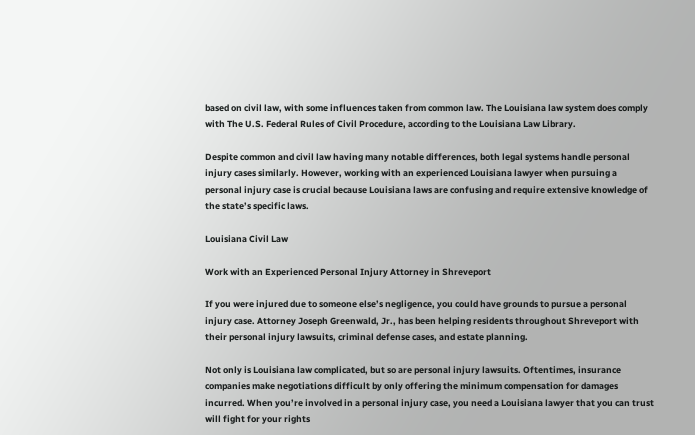based on civil law, with some influences taken from common law. The Louisiana law system does comply with The U.S. Federal Rules of Civil Procedure, according to the Louisiana Law Library.

Despite common and civil law having many notable differences, both legal systems handle personal injury cases similarly. However, working with an experienced Louisiana lawyer when pursuing a personal injury case is crucial because Louisiana laws are confusing and require extensive knowledge of the state’s specific laws.

Louisiana Civil Law

Work with an Experienced Personal Injury Attorney in Shreveport

If you were injured due to someone else’s negligence, you could have grounds to pursue a personal injury case. Attorney Joseph Greenwald, Jr., has been helping residents throughout Shreveport with their personal injury lawsuits, criminal defense cases, and estate planning.

Not only is Louisiana law complicated, but so are personal injury lawsuits. Oftentimes, insurance companies make negotiations difficult by only offering the minimum compensation for damages incurred. When you’re involved in a personal injury case, you need a Louisiana lawyer that you can trust will fight for your rights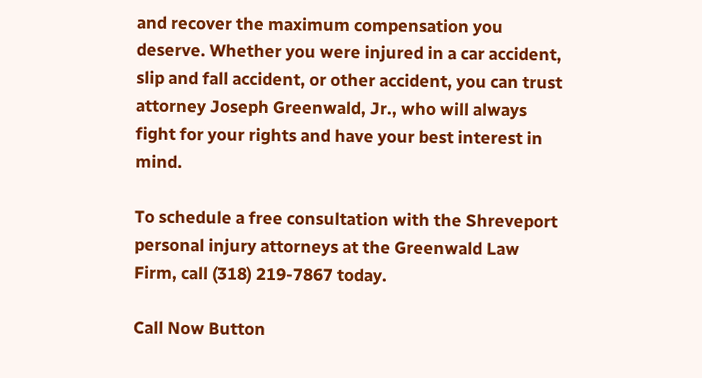and recover the maximum compensation you deserve. Whether you were injured in a car accident, slip and fall accident, or other accident, you can trust attorney Joseph Greenwald, Jr., who will always fight for your rights and have your best interest in mind.

To schedule a free consultation with the Shreveport personal injury attorneys at the Greenwald Law Firm, call (318) 219-7867 today.

Call Now Button